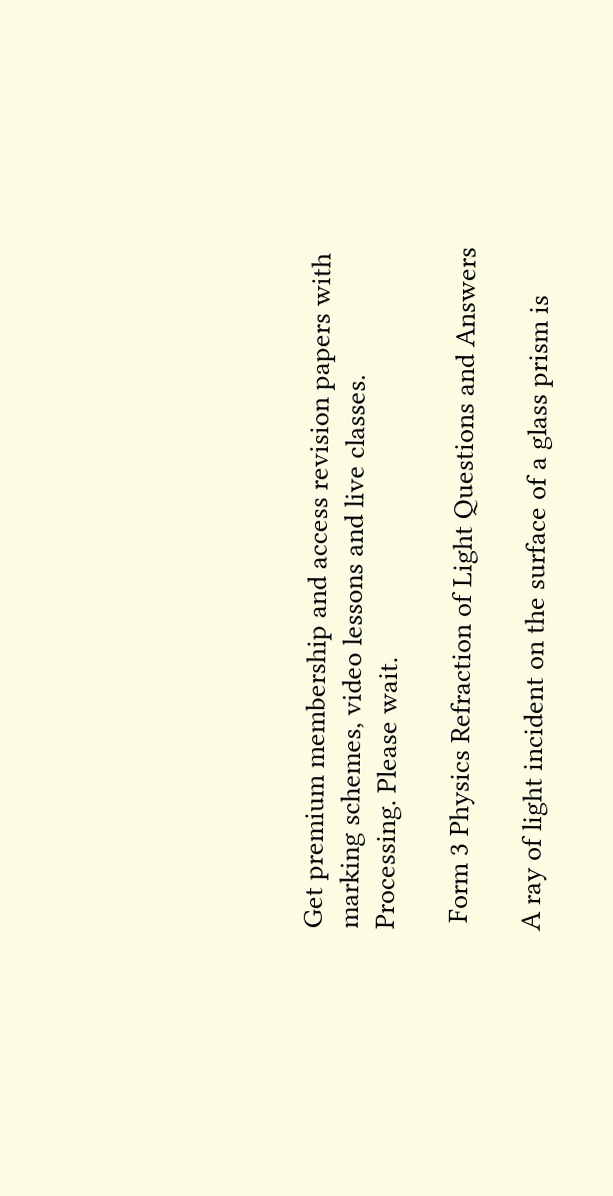Get premium membership and access revision papers with marking schemes, video lessons and live classes.
Processing. Please wait.

 Form 3 Physics Refraction of Light Questions and Answers

A ray of light incident on the surface of a glass prism is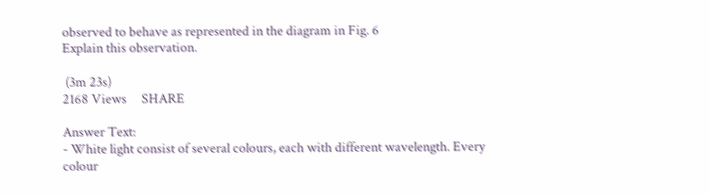observed to behave as represented in the diagram in Fig. 6
Explain this observation.

 (3m 23s)
2168 Views     SHARE

Answer Text:
- White light consist of several colours, each with different wavelength. Every colour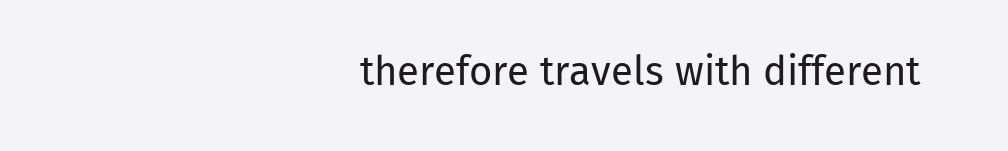therefore travels with different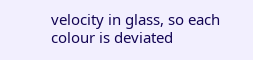velocity in glass, so each
colour is deviated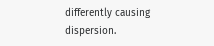differently causing dispersion.